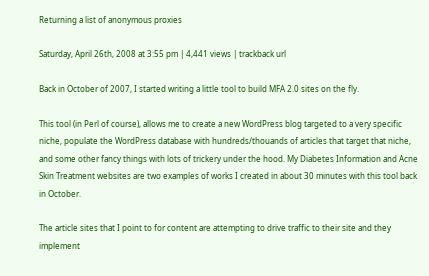Returning a list of anonymous proxies

Saturday, April 26th, 2008 at 3:55 pm | 4,441 views | trackback url

Back in October of 2007, I started writing a little tool to build MFA 2.0 sites on the fly.

This tool (in Perl of course), allows me to create a new WordPress blog targeted to a very specific niche, populate the WordPress database with hundreds/thouands of articles that target that niche, and some other fancy things with lots of trickery under the hood. My Diabetes Information and Acne Skin Treatment websites are two examples of works I created in about 30 minutes with this tool back in October.

The article sites that I point to for content are attempting to drive traffic to their site and they implement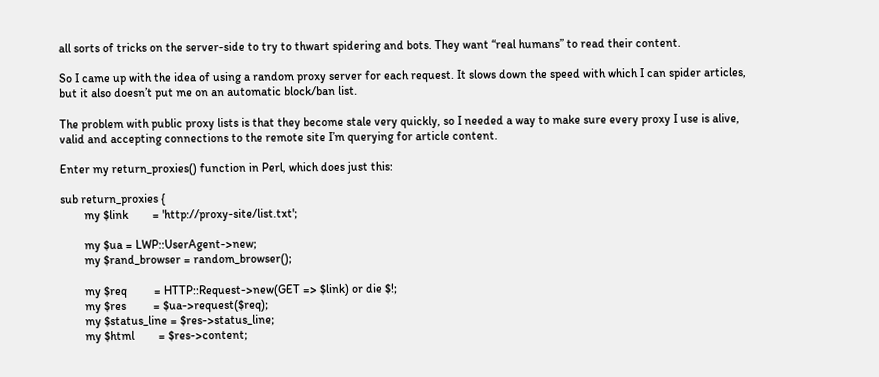all sorts of tricks on the server-side to try to thwart spidering and bots. They want “real humans” to read their content.

So I came up with the idea of using a random proxy server for each request. It slows down the speed with which I can spider articles, but it also doesn’t put me on an automatic block/ban list.

The problem with public proxy lists is that they become stale very quickly, so I needed a way to make sure every proxy I use is alive, valid and accepting connections to the remote site I’m querying for article content.

Enter my return_proxies() function in Perl, which does just this:

sub return_proxies {
        my $link        = 'http://proxy-site/list.txt';

        my $ua = LWP::UserAgent->new;
        my $rand_browser = random_browser();

        my $req         = HTTP::Request->new(GET => $link) or die $!;
        my $res         = $ua->request($req);
        my $status_line = $res->status_line;
        my $html        = $res->content;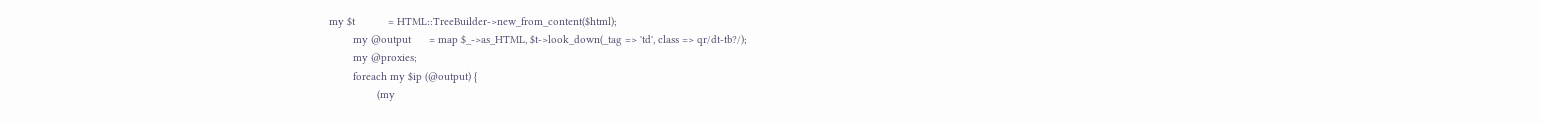my $t           = HTML::TreeBuilder->new_from_content($html);
        my @output      = map $_->as_HTML, $t->look_down(_tag => 'td', class => qr/dt-tb?/);
        my @proxies;
        foreach my $ip (@output) {
                (my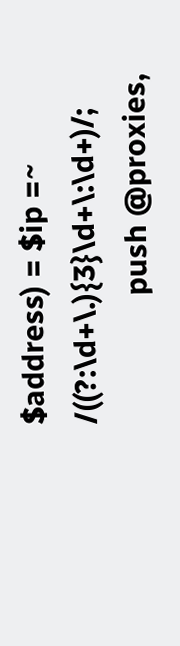$address) = $ip =~ /((?:\d+\.){3}\d+\:\d+)/;
                push @proxies,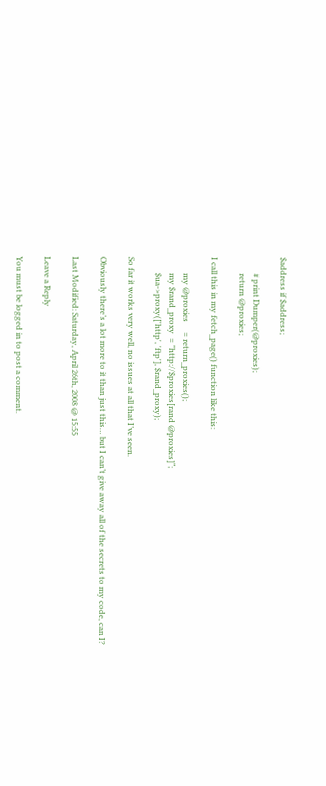$address if $address;

        # print Dumper(@proxies);
        return @proxies;

I call this in my fetch_page() function like this:

        my @proxies     = return_proxies();
        my $rand_proxy  = "http://$proxies[rand @proxies]“;
        $ua->proxy(['http', 'ftp'], $rand_proxy);

So far it works very well, no issues at all that I’ve seen.

Obviously there’s a lot more to it than just this… but I can’t give away all of the secrets to my code, can I?

Last Modified: Saturday, April 26th, 2008 @ 15:55

Leave a Reply

You must be logged in to post a comment.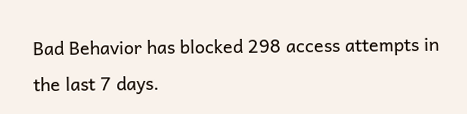Bad Behavior has blocked 298 access attempts in the last 7 days.